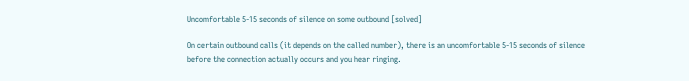Uncomfortable 5-15 seconds of silence on some outbound [solved]

On certain outbound calls (it depends on the called number), there is an uncomfortable 5-15 seconds of silence before the connection actually occurs and you hear ringing.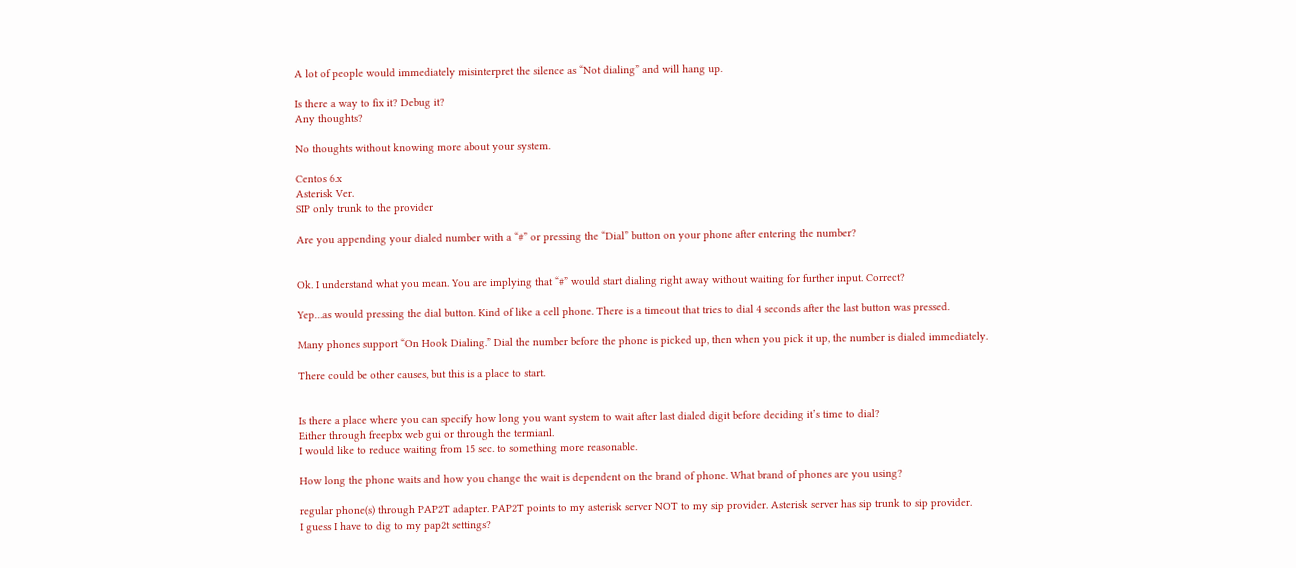A lot of people would immediately misinterpret the silence as “Not dialing” and will hang up.

Is there a way to fix it? Debug it?
Any thoughts?

No thoughts without knowing more about your system.

Centos 6.x
Asterisk Ver.
SIP only trunk to the provider

Are you appending your dialed number with a “#” or pressing the “Dial” button on your phone after entering the number?


Ok. I understand what you mean. You are implying that “#” would start dialing right away without waiting for further input. Correct?

Yep…as would pressing the dial button. Kind of like a cell phone. There is a timeout that tries to dial 4 seconds after the last button was pressed.

Many phones support “On Hook Dialing.” Dial the number before the phone is picked up, then when you pick it up, the number is dialed immediately.

There could be other causes, but this is a place to start.


Is there a place where you can specify how long you want system to wait after last dialed digit before deciding it’s time to dial?
Either through freepbx web gui or through the termianl.
I would like to reduce waiting from 15 sec. to something more reasonable.

How long the phone waits and how you change the wait is dependent on the brand of phone. What brand of phones are you using?

regular phone(s) through PAP2T adapter. PAP2T points to my asterisk server NOT to my sip provider. Asterisk server has sip trunk to sip provider.
I guess I have to dig to my pap2t settings?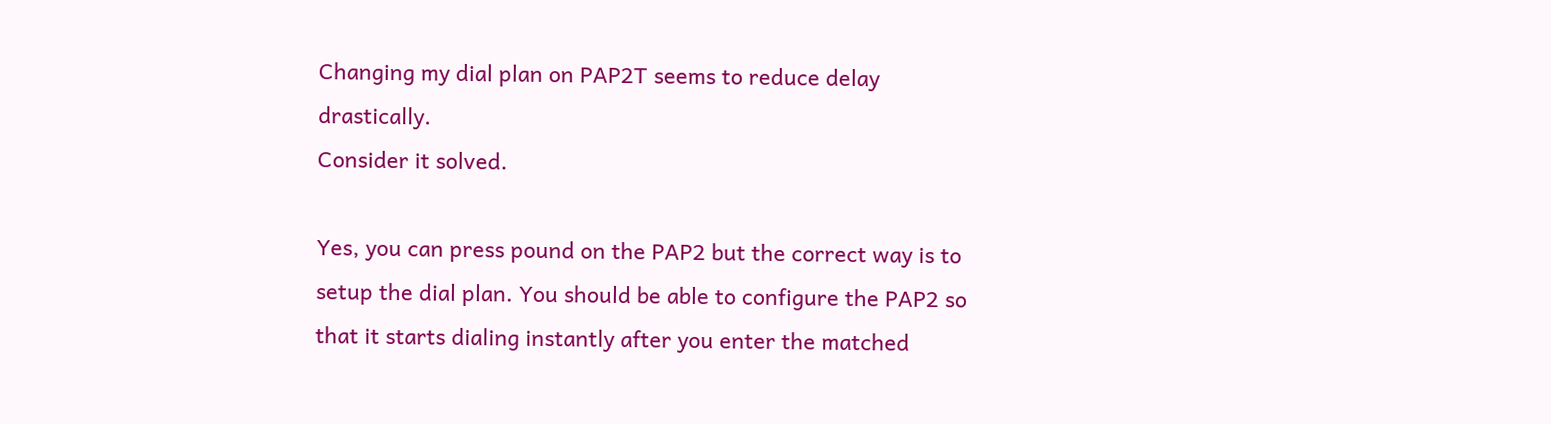Changing my dial plan on PAP2T seems to reduce delay drastically.
Consider it solved.

Yes, you can press pound on the PAP2 but the correct way is to setup the dial plan. You should be able to configure the PAP2 so that it starts dialing instantly after you enter the matched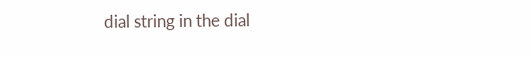dial string in the dial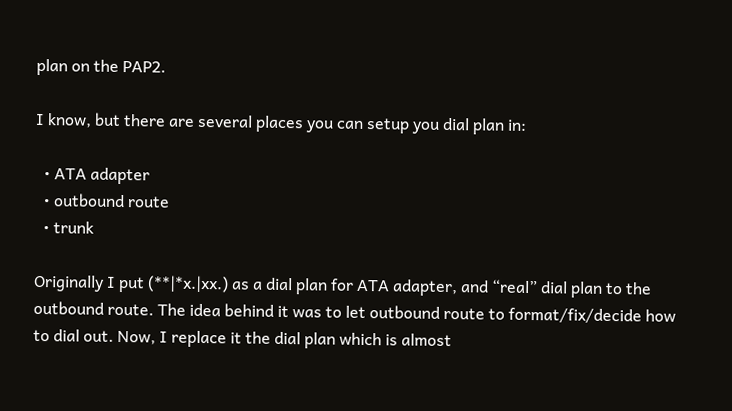plan on the PAP2.

I know, but there are several places you can setup you dial plan in:

  • ATA adapter
  • outbound route
  • trunk

Originally I put (**|*x.|xx.) as a dial plan for ATA adapter, and “real” dial plan to the outbound route. The idea behind it was to let outbound route to format/fix/decide how to dial out. Now, I replace it the dial plan which is almost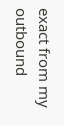exact from my outbound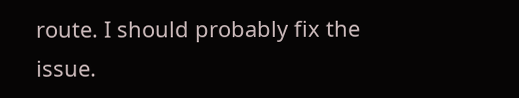route. I should probably fix the issue.